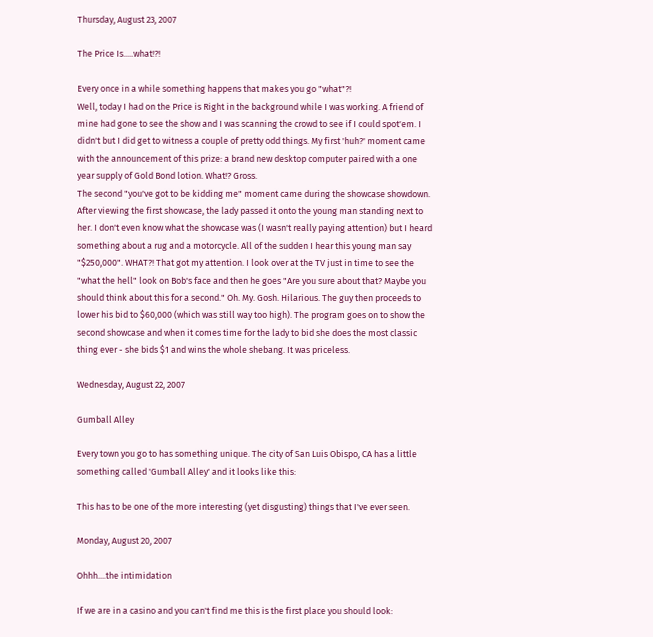Thursday, August 23, 2007

The Price Is.....what!?!

Every once in a while something happens that makes you go "what"?!
Well, today I had on the Price is Right in the background while I was working. A friend of mine had gone to see the show and I was scanning the crowd to see if I could spot'em. I didn't but I did get to witness a couple of pretty odd things. My first 'huh?' moment came with the announcement of this prize: a brand new desktop computer paired with a one year supply of Gold Bond lotion. What!? Gross.
The second "you've got to be kidding me" moment came during the showcase showdown. After viewing the first showcase, the lady passed it onto the young man standing next to her. I don't even know what the showcase was (I wasn't really paying attention) but I heard something about a rug and a motorcycle. All of the sudden I hear this young man say "$250,000". WHAT?! That got my attention. I look over at the TV just in time to see the "what the hell" look on Bob's face and then he goes "Are you sure about that? Maybe you should think about this for a second." Oh. My. Gosh. Hilarious. The guy then proceeds to lower his bid to $60,000 (which was still way too high). The program goes on to show the second showcase and when it comes time for the lady to bid she does the most classic thing ever - she bids $1 and wins the whole shebang. It was priceless.

Wednesday, August 22, 2007

Gumball Alley

Every town you go to has something unique. The city of San Luis Obispo, CA has a little something called 'Gumball Alley' and it looks like this:

This has to be one of the more interesting (yet disgusting) things that I've ever seen.

Monday, August 20, 2007

Ohhh....the intimidation

If we are in a casino and you can't find me this is the first place you should look: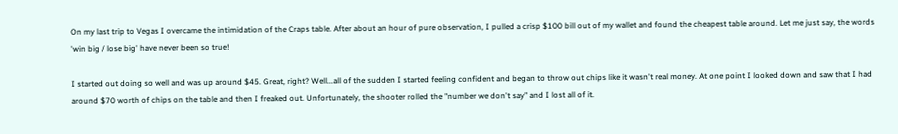On my last trip to Vegas I overcame the intimidation of the Craps table. After about an hour of pure observation, I pulled a crisp $100 bill out of my wallet and found the cheapest table around. Let me just say, the words 'win big / lose big' have never been so true!

I started out doing so well and was up around $45. Great, right? Well...all of the sudden I started feeling confident and began to throw out chips like it wasn't real money. At one point I looked down and saw that I had around $70 worth of chips on the table and then I freaked out. Unfortunately, the shooter rolled the "number we don't say" and I lost all of it.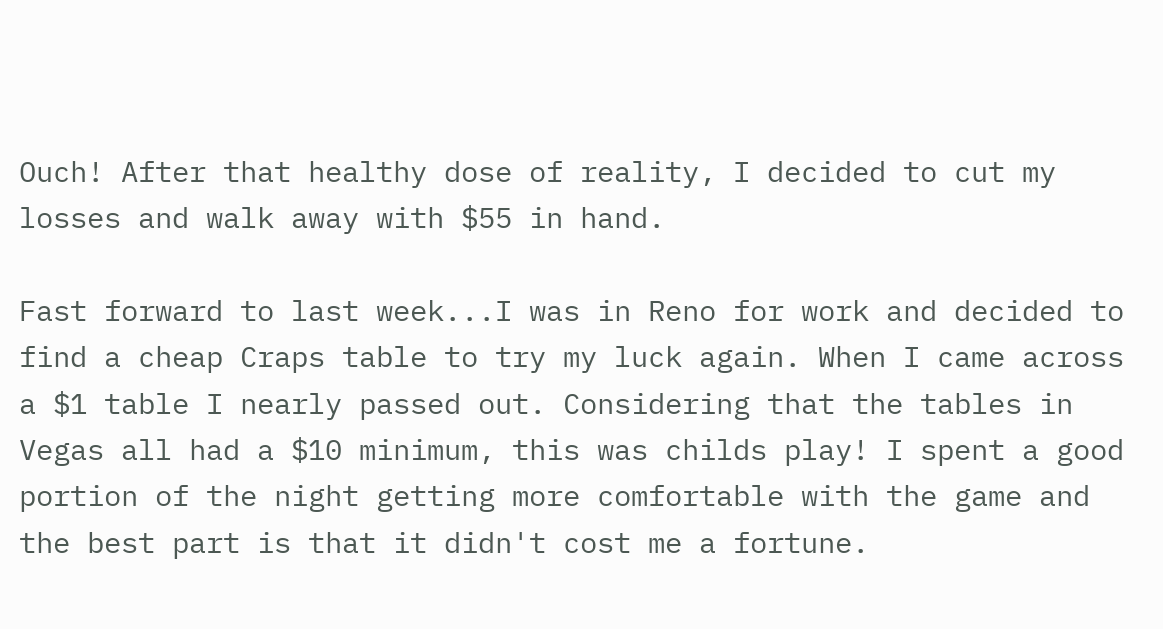Ouch! After that healthy dose of reality, I decided to cut my losses and walk away with $55 in hand.

Fast forward to last week...I was in Reno for work and decided to find a cheap Craps table to try my luck again. When I came across a $1 table I nearly passed out. Considering that the tables in Vegas all had a $10 minimum, this was childs play! I spent a good portion of the night getting more comfortable with the game and the best part is that it didn't cost me a fortune.